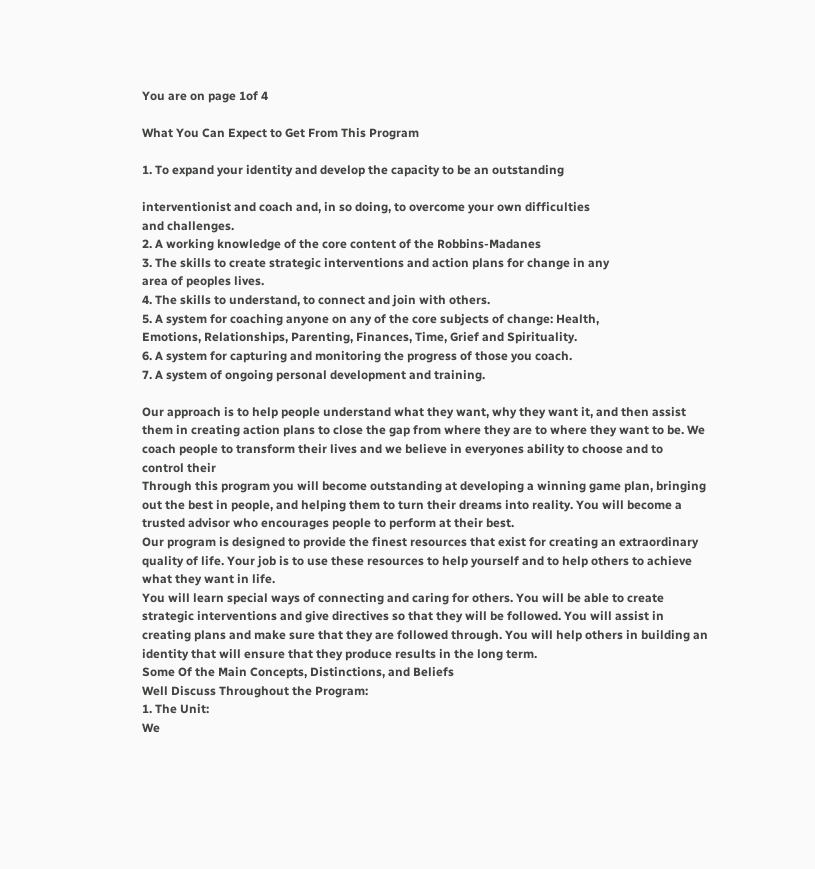You are on page 1of 4

What You Can Expect to Get From This Program

1. To expand your identity and develop the capacity to be an outstanding

interventionist and coach and, in so doing, to overcome your own difficulties
and challenges.
2. A working knowledge of the core content of the Robbins-Madanes
3. The skills to create strategic interventions and action plans for change in any
area of peoples lives.
4. The skills to understand, to connect and join with others.
5. A system for coaching anyone on any of the core subjects of change: Health,
Emotions, Relationships, Parenting, Finances, Time, Grief and Spirituality.
6. A system for capturing and monitoring the progress of those you coach.
7. A system of ongoing personal development and training.

Our approach is to help people understand what they want, why they want it, and then assist
them in creating action plans to close the gap from where they are to where they want to be. We
coach people to transform their lives and we believe in everyones ability to choose and to
control their
Through this program you will become outstanding at developing a winning game plan, bringing
out the best in people, and helping them to turn their dreams into reality. You will become a
trusted advisor who encourages people to perform at their best.
Our program is designed to provide the finest resources that exist for creating an extraordinary
quality of life. Your job is to use these resources to help yourself and to help others to achieve
what they want in life.
You will learn special ways of connecting and caring for others. You will be able to create
strategic interventions and give directives so that they will be followed. You will assist in
creating plans and make sure that they are followed through. You will help others in building an
identity that will ensure that they produce results in the long term.
Some Of the Main Concepts, Distinctions, and Beliefs
Well Discuss Throughout the Program:
1. The Unit:
We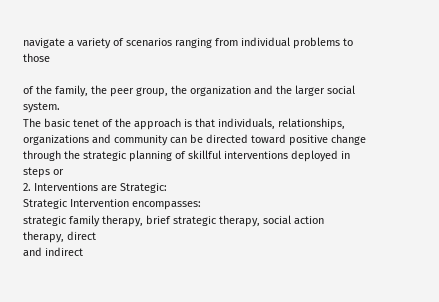navigate a variety of scenarios ranging from individual problems to those

of the family, the peer group, the organization and the larger social system.
The basic tenet of the approach is that individuals, relationships,
organizations and community can be directed toward positive change
through the strategic planning of skillful interventions deployed in steps or
2. Interventions are Strategic:
Strategic Intervention encompasses:
strategic family therapy, brief strategic therapy, social action therapy, direct
and indirect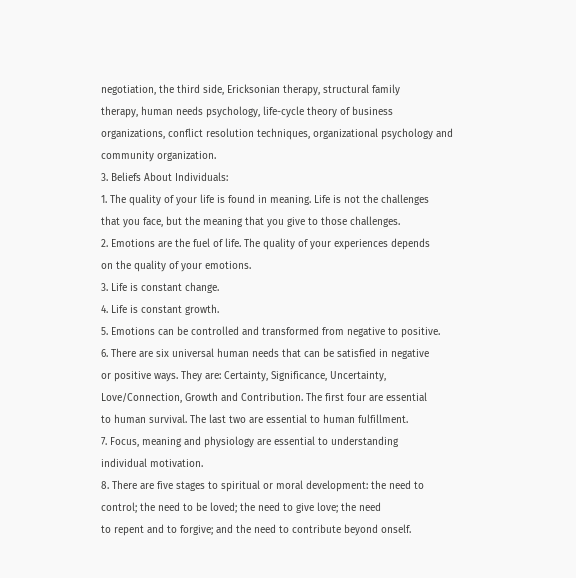negotiation, the third side, Ericksonian therapy, structural family
therapy, human needs psychology, life-cycle theory of business
organizations, conflict resolution techniques, organizational psychology and
community organization.
3. Beliefs About Individuals:
1. The quality of your life is found in meaning. Life is not the challenges
that you face, but the meaning that you give to those challenges.
2. Emotions are the fuel of life. The quality of your experiences depends
on the quality of your emotions.
3. Life is constant change.
4. Life is constant growth.
5. Emotions can be controlled and transformed from negative to positive.
6. There are six universal human needs that can be satisfied in negative
or positive ways. They are: Certainty, Significance, Uncertainty,
Love/Connection, Growth and Contribution. The first four are essential
to human survival. The last two are essential to human fulfillment.
7. Focus, meaning and physiology are essential to understanding
individual motivation.
8. There are five stages to spiritual or moral development: the need to
control; the need to be loved; the need to give love; the need
to repent and to forgive; and the need to contribute beyond onself.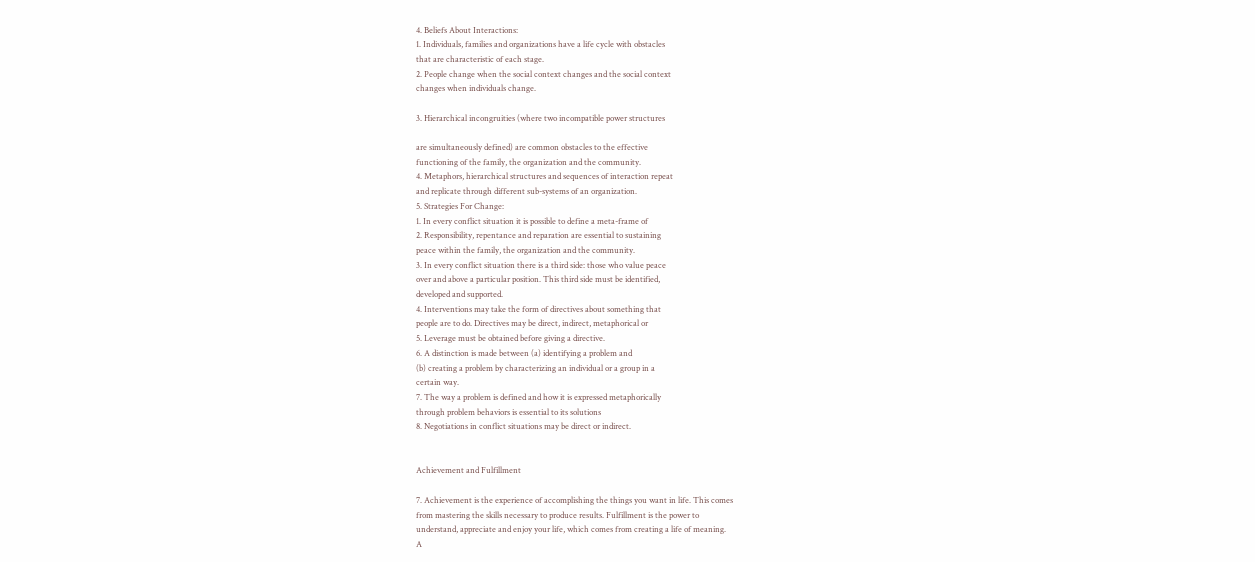4. Beliefs About Interactions:
1. Individuals, families and organizations have a life cycle with obstacles
that are characteristic of each stage.
2. People change when the social context changes and the social context
changes when individuals change.

3. Hierarchical incongruities (where two incompatible power structures

are simultaneously defined) are common obstacles to the effective
functioning of the family, the organization and the community.
4. Metaphors, hierarchical structures and sequences of interaction repeat
and replicate through different sub-systems of an organization.
5. Strategies For Change:
1. In every conflict situation it is possible to define a meta-frame of
2. Responsibility, repentance and reparation are essential to sustaining
peace within the family, the organization and the community.
3. In every conflict situation there is a third side: those who value peace
over and above a particular position. This third side must be identified,
developed and supported.
4. Interventions may take the form of directives about something that
people are to do. Directives may be direct, indirect, metaphorical or
5. Leverage must be obtained before giving a directive.
6. A distinction is made between (a) identifying a problem and
(b) creating a problem by characterizing an individual or a group in a
certain way.
7. The way a problem is defined and how it is expressed metaphorically
through problem behaviors is essential to its solutions
8. Negotiations in conflict situations may be direct or indirect.


Achievement and Fulfillment

7. Achievement is the experience of accomplishing the things you want in life. This comes
from mastering the skills necessary to produce results. Fulfillment is the power to
understand, appreciate and enjoy your life, which comes from creating a life of meaning.
A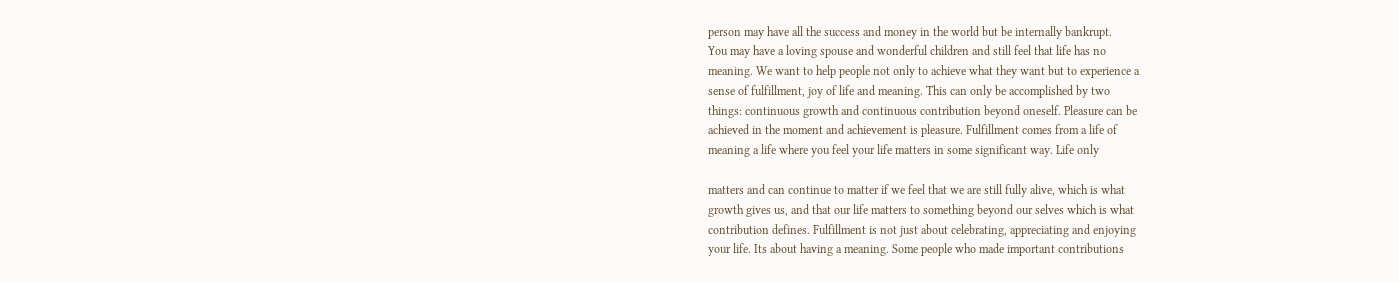person may have all the success and money in the world but be internally bankrupt.
You may have a loving spouse and wonderful children and still feel that life has no
meaning. We want to help people not only to achieve what they want but to experience a
sense of fulfillment, joy of life and meaning. This can only be accomplished by two
things: continuous growth and continuous contribution beyond oneself. Pleasure can be
achieved in the moment and achievement is pleasure. Fulfillment comes from a life of
meaning a life where you feel your life matters in some significant way. Life only

matters and can continue to matter if we feel that we are still fully alive, which is what
growth gives us, and that our life matters to something beyond our selves which is what
contribution defines. Fulfillment is not just about celebrating, appreciating and enjoying
your life. Its about having a meaning. Some people who made important contributions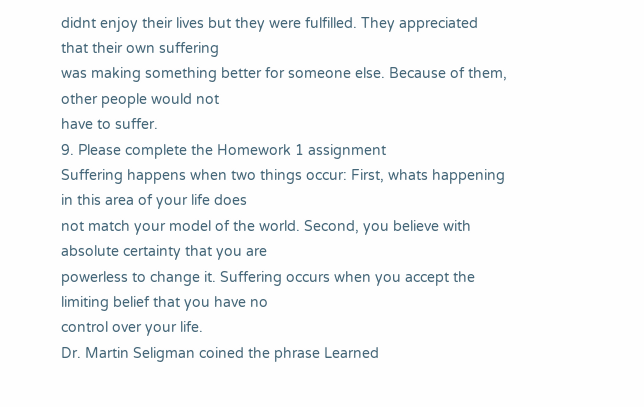didnt enjoy their lives but they were fulfilled. They appreciated that their own suffering
was making something better for someone else. Because of them, other people would not
have to suffer.
9. Please complete the Homework 1 assignment
Suffering happens when two things occur: First, whats happening in this area of your life does
not match your model of the world. Second, you believe with absolute certainty that you are
powerless to change it. Suffering occurs when you accept the limiting belief that you have no
control over your life.
Dr. Martin Seligman coined the phrase Learned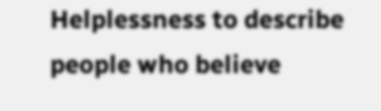Helplessness to describe people who believe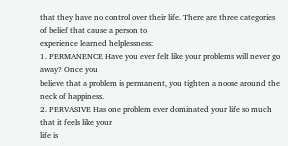that they have no control over their life. There are three categories of belief that cause a person to
experience learned helplessness:
1. PERMANENCE Have you ever felt like your problems will never go away? Once you
believe that a problem is permanent, you tighten a noose around the neck of happiness.
2. PERVASIVE Has one problem ever dominated your life so much that it feels like your
life is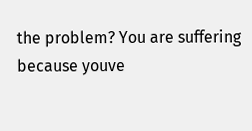the problem? You are suffering because youve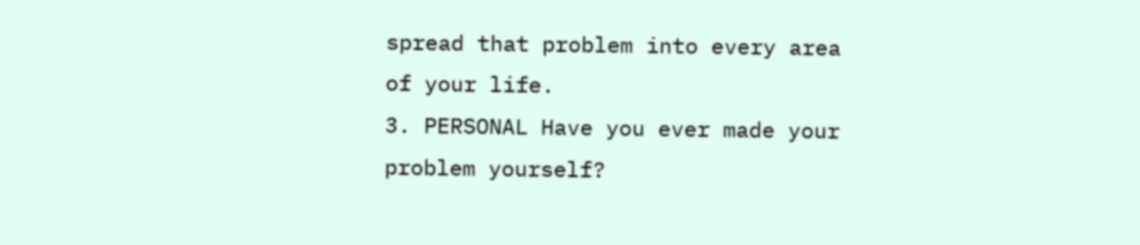spread that problem into every area
of your life.
3. PERSONAL Have you ever made your problem yourself?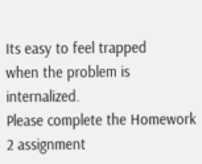Its easy to feel trapped
when the problem is internalized.
Please complete the Homework 2 assignment